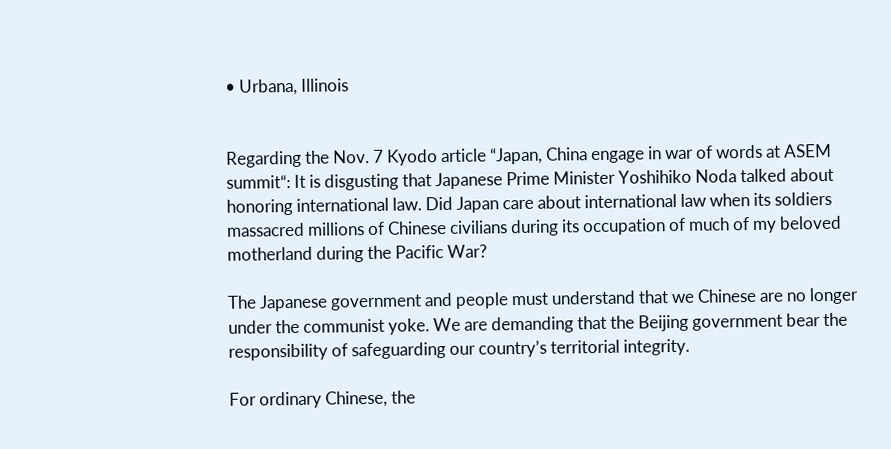• Urbana, Illinois


Regarding the Nov. 7 Kyodo article “Japan, China engage in war of words at ASEM summit“: It is disgusting that Japanese Prime Minister Yoshihiko Noda talked about honoring international law. Did Japan care about international law when its soldiers massacred millions of Chinese civilians during its occupation of much of my beloved motherland during the Pacific War?

The Japanese government and people must understand that we Chinese are no longer under the communist yoke. We are demanding that the Beijing government bear the responsibility of safeguarding our country’s territorial integrity.

For ordinary Chinese, the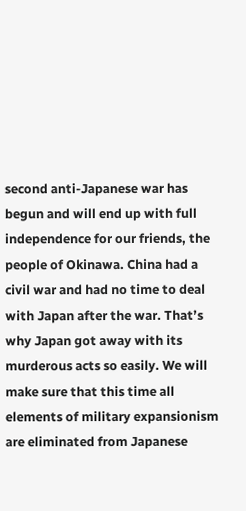second anti-Japanese war has begun and will end up with full independence for our friends, the people of Okinawa. China had a civil war and had no time to deal with Japan after the war. That’s why Japan got away with its murderous acts so easily. We will make sure that this time all elements of military expansionism are eliminated from Japanese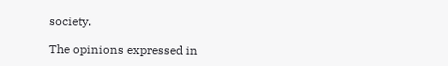society.

The opinions expressed in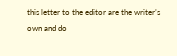this letter to the editor are the writer’s own and do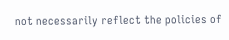not necessarily reflect the policies of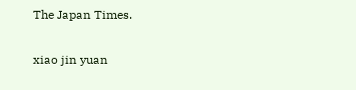The Japan Times.

xiao jin yuan